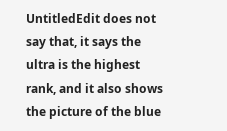UntitledEdit does not say that, it says the ultra is the highest rank, and it also shows the picture of the blue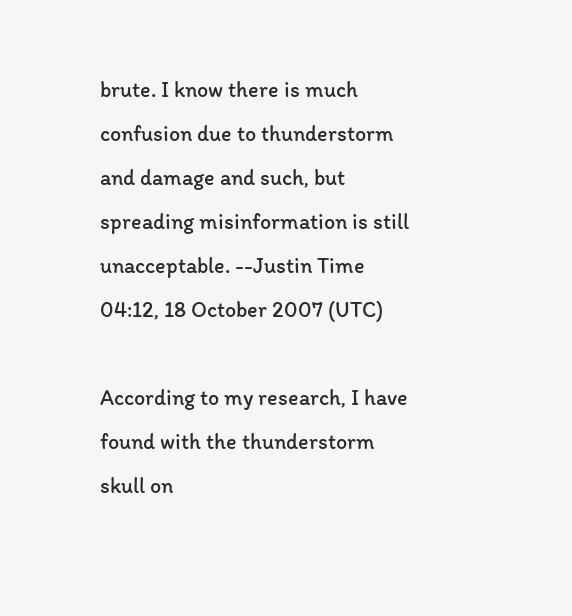brute. I know there is much confusion due to thunderstorm and damage and such, but spreading misinformation is still unacceptable. --Justin Time 04:12, 18 October 2007 (UTC)

According to my research, I have found with the thunderstorm skull on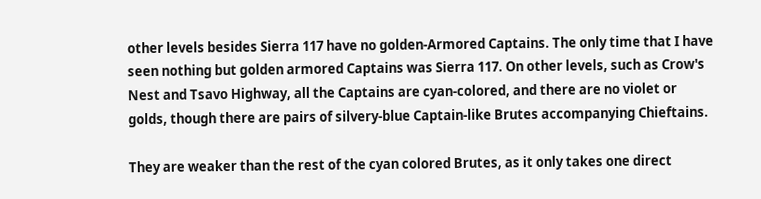other levels besides Sierra 117 have no golden-Armored Captains. The only time that I have seen nothing but golden armored Captains was Sierra 117. On other levels, such as Crow's Nest and Tsavo Highway, all the Captains are cyan-colored, and there are no violet or golds, though there are pairs of silvery-blue Captain-like Brutes accompanying Chieftains.

They are weaker than the rest of the cyan colored Brutes, as it only takes one direct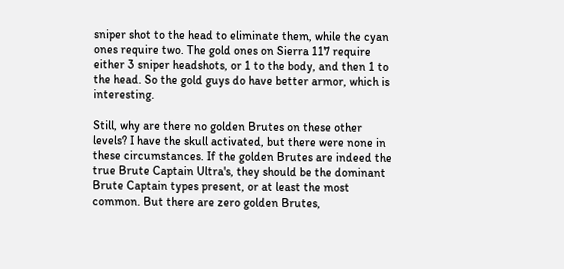sniper shot to the head to eliminate them, while the cyan ones require two. The gold ones on Sierra 117 require either 3 sniper headshots, or 1 to the body, and then 1 to the head. So the gold guys do have better armor, which is interesting.

Still, why are there no golden Brutes on these other levels? I have the skull activated, but there were none in these circumstances. If the golden Brutes are indeed the true Brute Captain Ultra's, they should be the dominant Brute Captain types present, or at least the most common. But there are zero golden Brutes,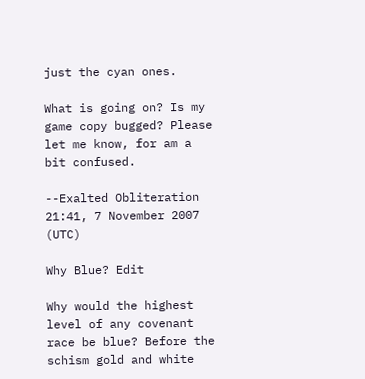just the cyan ones.

What is going on? Is my game copy bugged? Please let me know, for am a bit confused.

--Exalted Obliteration 21:41, 7 November 2007 (UTC)

Why Blue? Edit

Why would the highest level of any covenant race be blue? Before the schism gold and white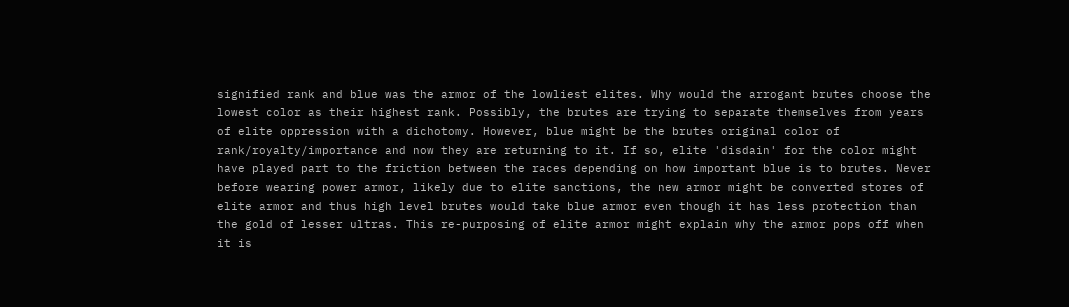signified rank and blue was the armor of the lowliest elites. Why would the arrogant brutes choose the lowest color as their highest rank. Possibly, the brutes are trying to separate themselves from years of elite oppression with a dichotomy. However, blue might be the brutes original color of rank/royalty/importance and now they are returning to it. If so, elite 'disdain' for the color might have played part to the friction between the races depending on how important blue is to brutes. Never before wearing power armor, likely due to elite sanctions, the new armor might be converted stores of elite armor and thus high level brutes would take blue armor even though it has less protection than the gold of lesser ultras. This re-purposing of elite armor might explain why the armor pops off when it is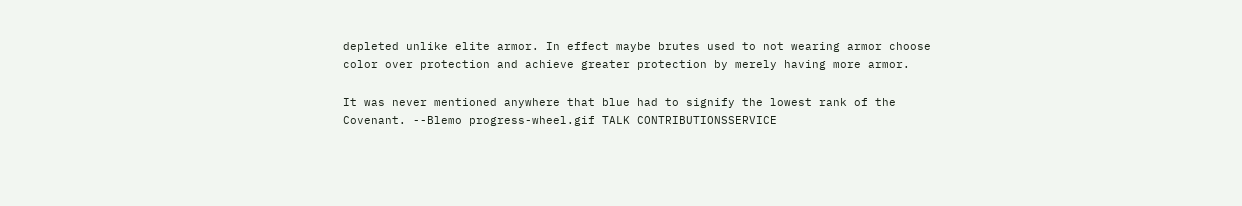depleted unlike elite armor. In effect maybe brutes used to not wearing armor choose color over protection and achieve greater protection by merely having more armor.

It was never mentioned anywhere that blue had to signify the lowest rank of the Covenant. --Blemo progress-wheel.gif TALK CONTRIBUTIONSSERVICE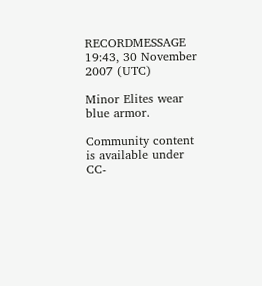RECORDMESSAGE 19:43, 30 November 2007 (UTC)

Minor Elites wear blue armor.

Community content is available under CC-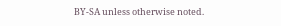BY-SA unless otherwise noted.